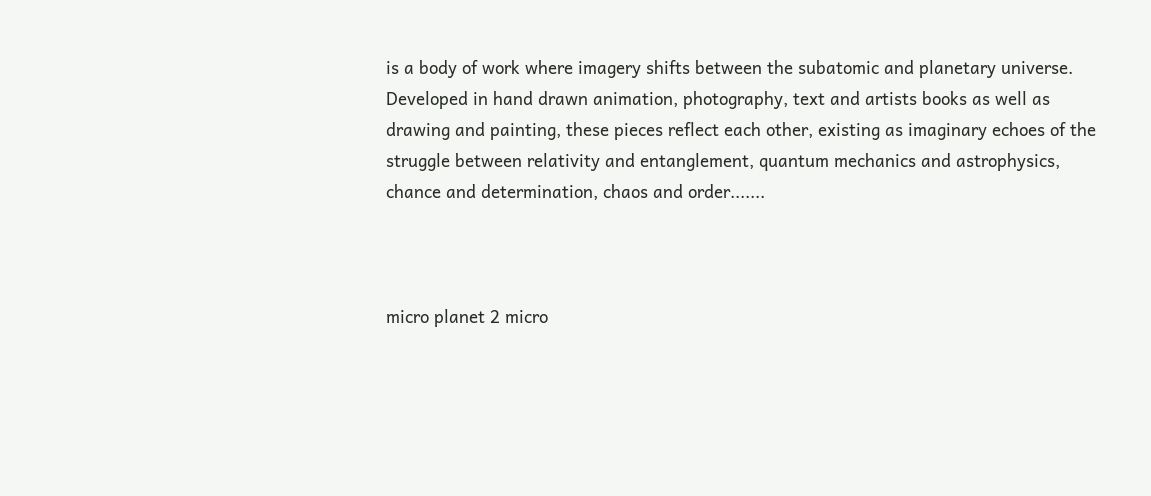is a body of work where imagery shifts between the subatomic and planetary universe. Developed in hand drawn animation, photography, text and artists books as well as drawing and painting, these pieces reflect each other, existing as imaginary echoes of the struggle between relativity and entanglement, quantum mechanics and astrophysics, chance and determination, chaos and order.......



micro planet 2 micro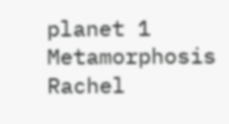planet 1 Metamorphosis  Rachel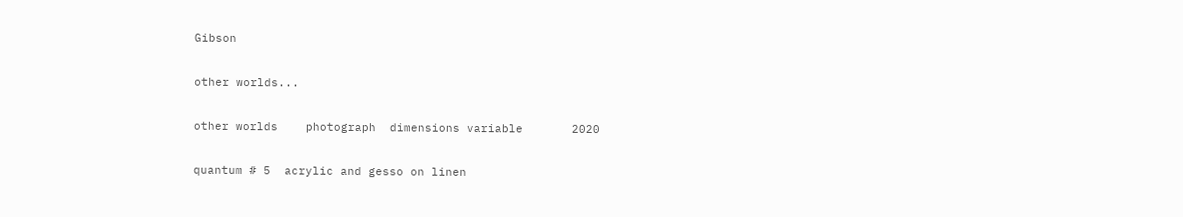Gibson

other worlds...

other worlds    photograph  dimensions variable       2020

quantum # 5  acrylic and gesso on linen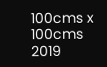100cms x 100cms  2019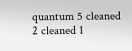quantum 5 cleaned 2 cleaned 1